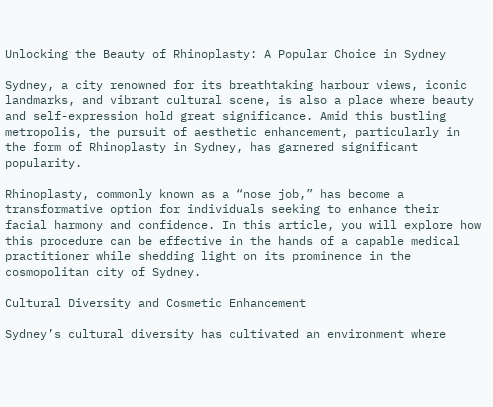Unlocking the Beauty of Rhinoplasty: A Popular Choice in Sydney

Sydney, a city renowned for its breathtaking harbour views, iconic landmarks, and vibrant cultural scene, is also a place where beauty and self-expression hold great significance. Amid this bustling metropolis, the pursuit of aesthetic enhancement, particularly in the form of Rhinoplasty in Sydney, has garnered significant popularity.

Rhinoplasty, commonly known as a “nose job,” has become a transformative option for individuals seeking to enhance their facial harmony and confidence. In this article, you will explore how this procedure can be effective in the hands of a capable medical practitioner while shedding light on its prominence in the cosmopolitan city of Sydney.

Cultural Diversity and Cosmetic Enhancement

Sydney’s cultural diversity has cultivated an environment where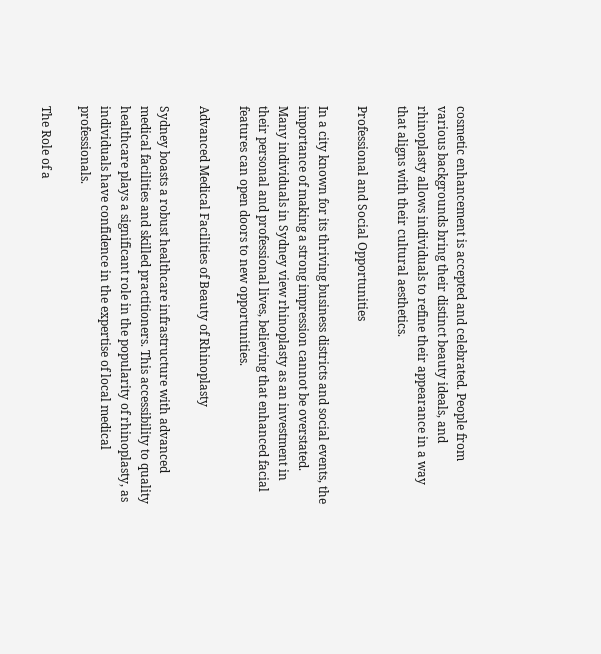cosmetic enhancement is accepted and celebrated. People from various backgrounds bring their distinct beauty ideals, and rhinoplasty allows individuals to refine their appearance in a way that aligns with their cultural aesthetics.

Professional and Social Opportunities

In a city known for its thriving business districts and social events, the importance of making a strong impression cannot be overstated. Many individuals in Sydney view rhinoplasty as an investment in their personal and professional lives, believing that enhanced facial features can open doors to new opportunities.

Advanced Medical Facilities of Beauty of Rhinoplasty

Sydney boasts a robust healthcare infrastructure with advanced medical facilities and skilled practitioners. This accessibility to quality healthcare plays a significant role in the popularity of rhinoplasty, as individuals have confidence in the expertise of local medical professionals.

The Role of a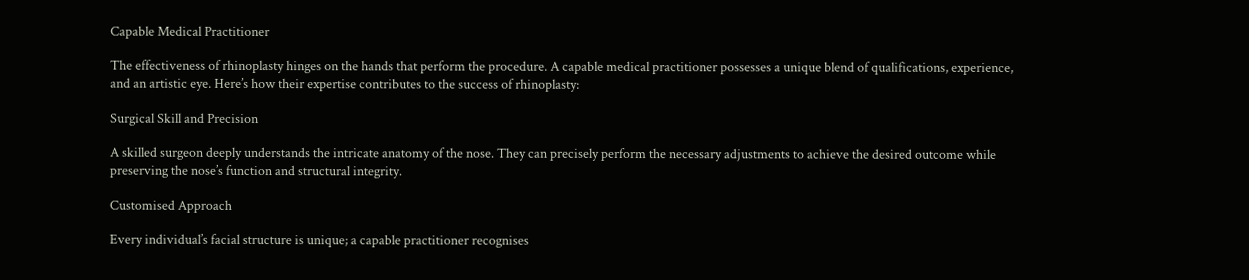Capable Medical Practitioner

The effectiveness of rhinoplasty hinges on the hands that perform the procedure. A capable medical practitioner possesses a unique blend of qualifications, experience, and an artistic eye. Here’s how their expertise contributes to the success of rhinoplasty:

Surgical Skill and Precision

A skilled surgeon deeply understands the intricate anatomy of the nose. They can precisely perform the necessary adjustments to achieve the desired outcome while preserving the nose’s function and structural integrity.

Customised Approach

Every individual’s facial structure is unique; a capable practitioner recognises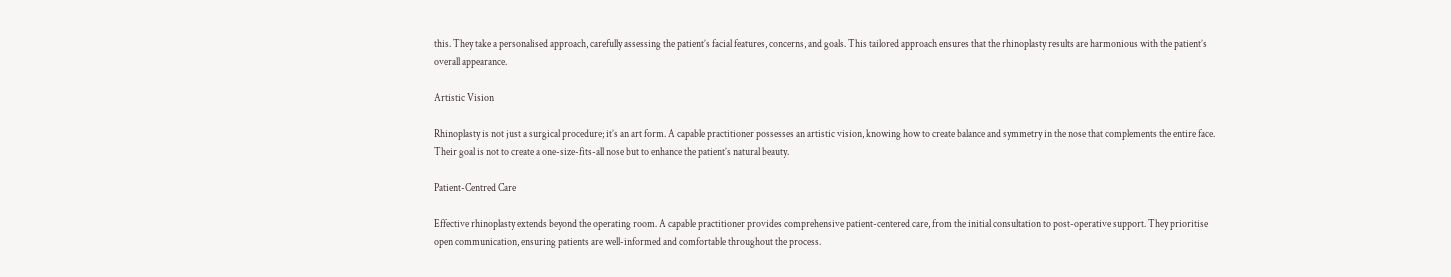this. They take a personalised approach, carefully assessing the patient’s facial features, concerns, and goals. This tailored approach ensures that the rhinoplasty results are harmonious with the patient’s overall appearance.

Artistic Vision

Rhinoplasty is not just a surgical procedure; it’s an art form. A capable practitioner possesses an artistic vision, knowing how to create balance and symmetry in the nose that complements the entire face. Their goal is not to create a one-size-fits-all nose but to enhance the patient’s natural beauty.

Patient-Centred Care

Effective rhinoplasty extends beyond the operating room. A capable practitioner provides comprehensive patient-centered care, from the initial consultation to post-operative support. They prioritise open communication, ensuring patients are well-informed and comfortable throughout the process.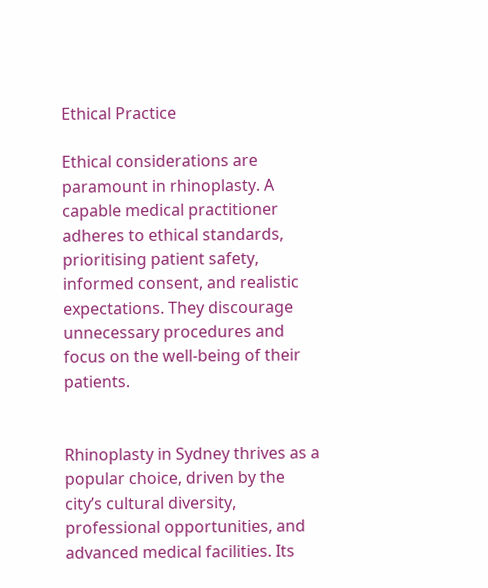Ethical Practice

Ethical considerations are paramount in rhinoplasty. A capable medical practitioner adheres to ethical standards, prioritising patient safety, informed consent, and realistic expectations. They discourage unnecessary procedures and focus on the well-being of their patients.


Rhinoplasty in Sydney thrives as a popular choice, driven by the city’s cultural diversity, professional opportunities, and advanced medical facilities. Its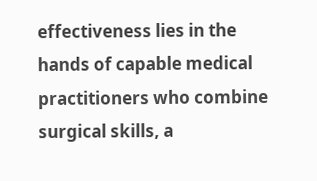effectiveness lies in the hands of capable medical practitioners who combine surgical skills, a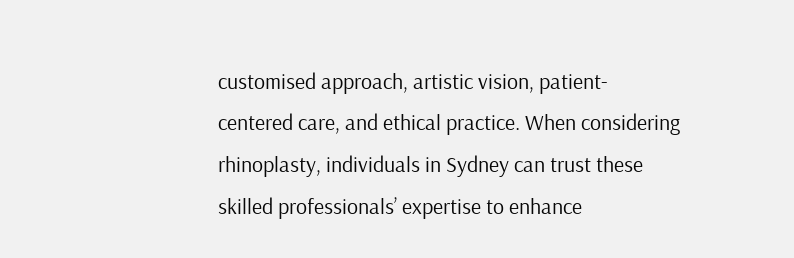customised approach, artistic vision, patient-centered care, and ethical practice. When considering rhinoplasty, individuals in Sydney can trust these skilled professionals’ expertise to enhance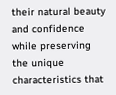their natural beauty and confidence while preserving the unique characteristics that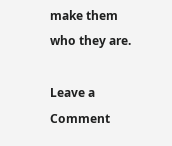make them who they are.

Leave a Comment